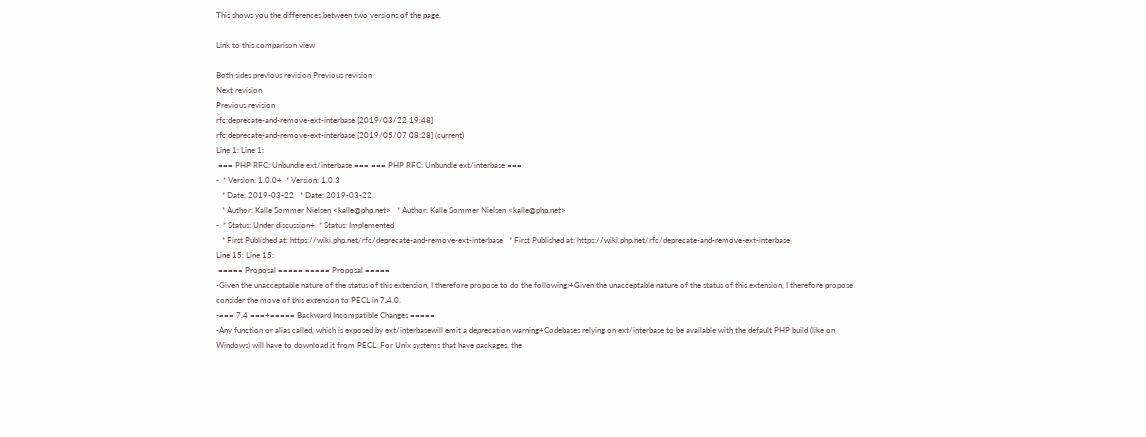This shows you the differences between two versions of the page.

Link to this comparison view

Both sides previous revision Previous revision
Next revision
Previous revision
rfc:deprecate-and-remove-ext-interbase [2019/03/22 19:48]
rfc:deprecate-and-remove-ext-interbase [2019/05/07 08:28] (current)
Line 1: Line 1:
 === PHP RFC: Unbundle ext/interbase === === PHP RFC: Unbundle ext/interbase ===
-  * Version: 1.0.0+  * Version: 1.0.3
   * Date: 2019-03-22   * Date: 2019-03-22
   * Author: Kalle Sommer Nielsen <kalle@php.net>   * Author: Kalle Sommer Nielsen <kalle@php.net>
-  * Status: Under discussion+  * Status: Implemented
   * First Published at: https://wiki.php.net/rfc/deprecate-and-remove-ext-interbase   * First Published at: https://wiki.php.net/rfc/deprecate-and-remove-ext-interbase
Line 15: Line 15:
 ===== Proposal ===== ===== Proposal =====
-Given the unacceptable nature of the status of this extension, I therefore propose to do the following:+Given the unacceptable nature of the status of this extension, I therefore propose consider the move of this extension to PECL in 7.4.0.
-=== 7.4 ===+===== Backward Incompatible Changes =====
-Any function or alias called, which is exposed by ext/interbasewill emit a deprecation warning+Codebases relying on ext/interbase to be available with the default PHP build (like on Windows) will have to download it from PECL. For Unix systems that have packages, the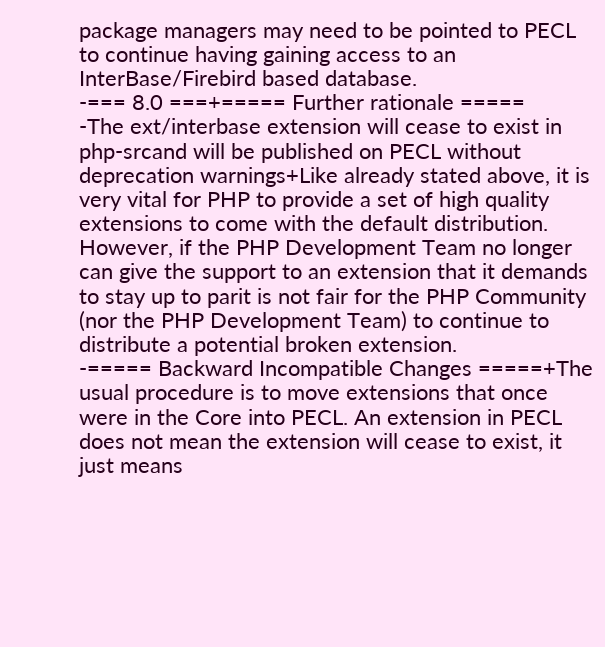package managers may need to be pointed to PECL to continue having gaining access to an InterBase/Firebird based database.
-=== 8.0 ===+===== Further rationale =====
-The ext/interbase extension will cease to exist in php-srcand will be published on PECL without deprecation warnings+Like already stated above, it is very vital for PHP to provide a set of high quality extensions to come with the default distribution. However, if the PHP Development Team no longer can give the support to an extension that it demands to stay up to parit is not fair for the PHP Community (nor the PHP Development Team) to continue to distribute a potential broken extension.
-===== Backward Incompatible Changes =====+The usual procedure is to move extensions that once were in the Core into PECL. An extension in PECL does not mean the extension will cease to exist, it just means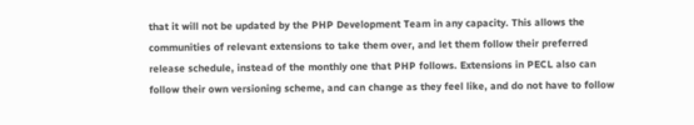that it will not be updated by the PHP Development Team in any capacity. This allows the communities of relevant extensions to take them over, and let them follow their preferred release schedule, instead of the monthly one that PHP follows. Extensions in PECL also can follow their own versioning scheme, and can change as they feel like, and do not have to follow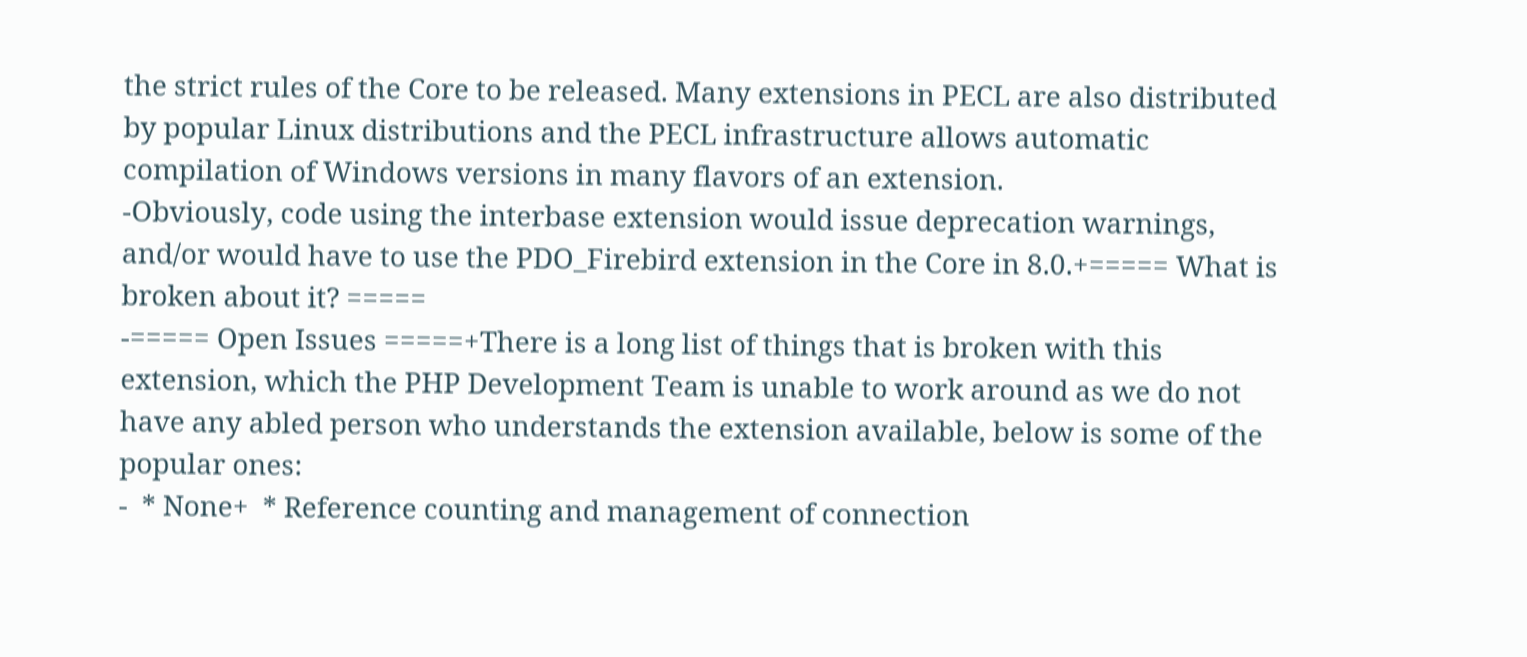the strict rules of the Core to be released. Many extensions in PECL are also distributed by popular Linux distributions and the PECL infrastructure allows automatic compilation of Windows versions in many flavors of an extension.
-Obviously, code using the interbase extension would issue deprecation warnings, and/or would have to use the PDO_Firebird extension in the Core in 8.0.+===== What is broken about it? =====
-===== Open Issues =====+There is a long list of things that is broken with this extension, which the PHP Development Team is unable to work around as we do not have any abled person who understands the extension available, below is some of the popular ones:
-  * None+  * Reference counting and management of connection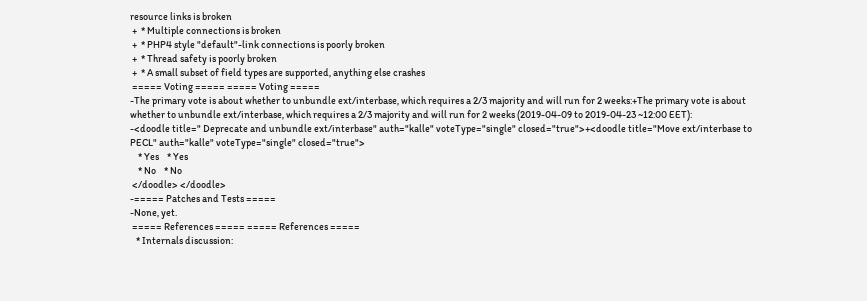resource links is broken
 +  * Multiple connections is broken
 +  * PHP4 style "default"-link connections is poorly broken
 +  * Thread safety is poorly broken
 +  * A small subset of field types are supported, anything else crashes
 ===== Voting ===== ===== Voting =====
-The primary vote is about whether to unbundle ext/interbase, which requires a 2/3 majority and will run for 2 weeks:+The primary vote is about whether to unbundle ext/interbase, which requires a 2/3 majority and will run for 2 weeks (2019-04-09 to 2019-04-23 ~12:00 EET):
-<doodle title=" Deprecate and unbundle ext/interbase" auth="kalle" voteType="single" closed="true">+<doodle title="Move ext/interbase to PECL" auth="kalle" voteType="single" closed="true">
    * Yes    * Yes
    * No    * No
 </doodle> </doodle>
-===== Patches and Tests =====
-None, yet.
 ===== References ===== ===== References =====
   * Internals discussion: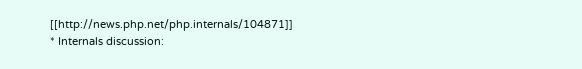[[http://news.php.net/php.internals/104871]]   * Internals discussion: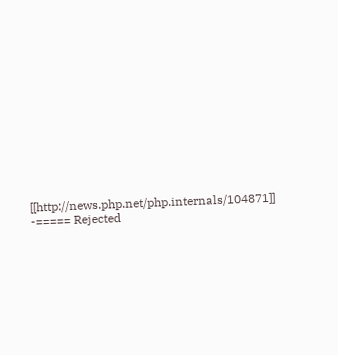[[http://news.php.net/php.internals/104871]]
-===== Rejected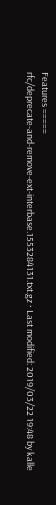Features =====
rfc/deprecate-and-remove-ext-interbase.1553284131.txt.gz · Last modified: 2019/03/22 19:48 by kalle